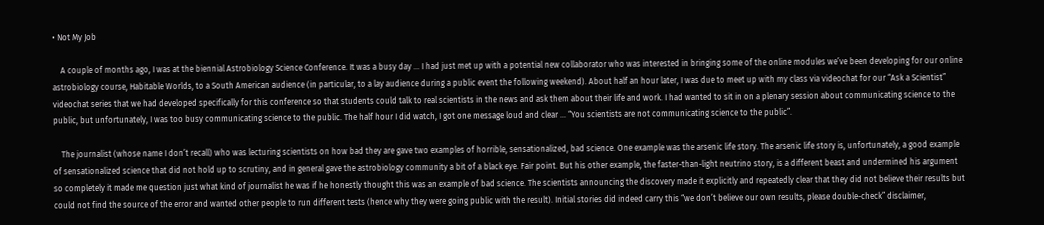• Not My Job

    A couple of months ago, I was at the biennial Astrobiology Science Conference. It was a busy day … I had just met up with a potential new collaborator who was interested in bringing some of the online modules we’ve been developing for our online astrobiology course, Habitable Worlds, to a South American audience (in particular, to a lay audience during a public event the following weekend). About half an hour later, I was due to meet up with my class via videochat for our “Ask a Scientist” videochat series that we had developed specifically for this conference so that students could talk to real scientists in the news and ask them about their life and work. I had wanted to sit in on a plenary session about communicating science to the public, but unfortunately, I was too busy communicating science to the public. The half hour I did watch, I got one message loud and clear … “You scientists are not communicating science to the public”.

    The journalist (whose name I don’t recall) who was lecturing scientists on how bad they are gave two examples of horrible, sensationalized, bad science. One example was the arsenic life story. The arsenic life story is, unfortunately, a good example of sensationalized science that did not hold up to scrutiny, and in general gave the astrobiology community a bit of a black eye. Fair point. But his other example, the faster-than-light neutrino story, is a different beast and undermined his argument so completely it made me question just what kind of journalist he was if he honestly thought this was an example of bad science. The scientists announcing the discovery made it explicitly and repeatedly clear that they did not believe their results but could not find the source of the error and wanted other people to run different tests (hence why they were going public with the result). Initial stories did indeed carry this “we don’t believe our own results, please double-check” disclaimer,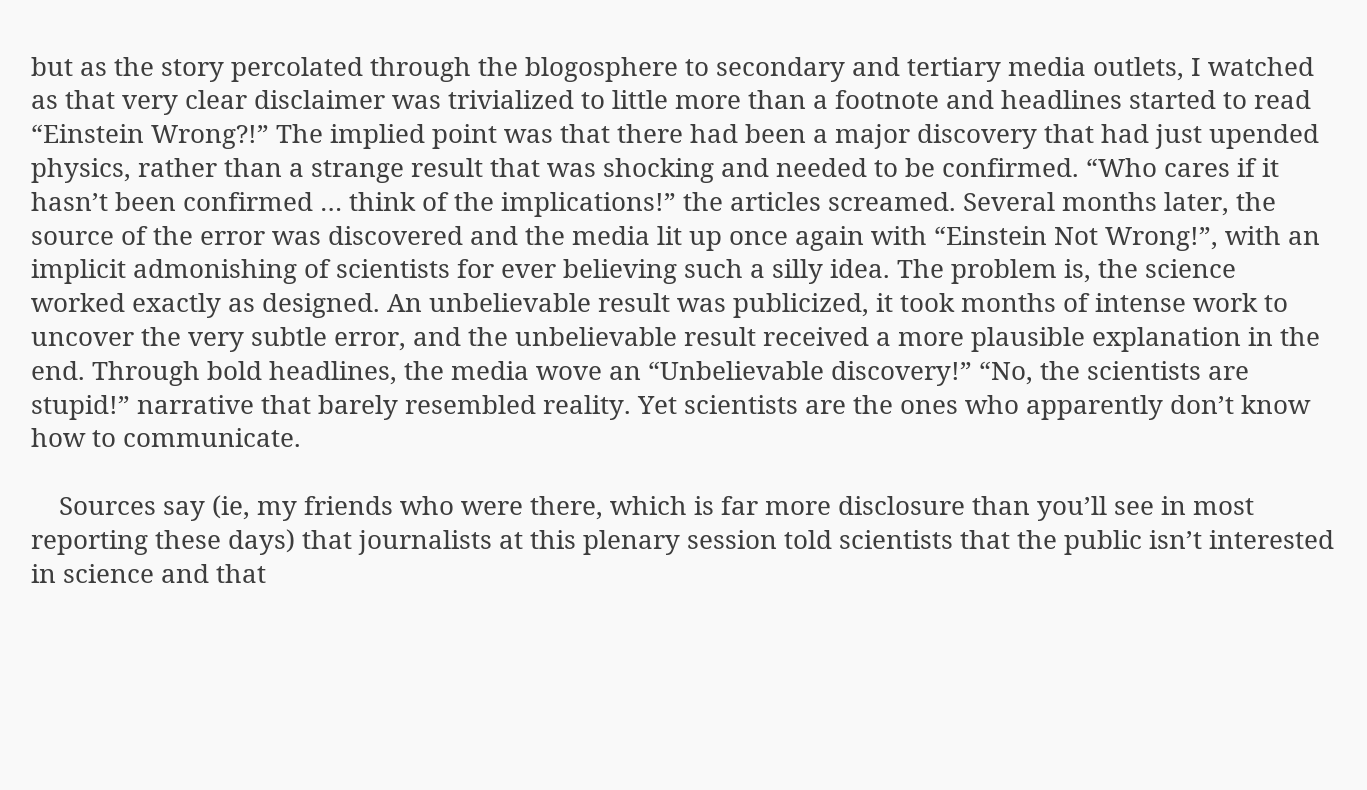but as the story percolated through the blogosphere to secondary and tertiary media outlets, I watched as that very clear disclaimer was trivialized to little more than a footnote and headlines started to read “Einstein Wrong?!” The implied point was that there had been a major discovery that had just upended physics, rather than a strange result that was shocking and needed to be confirmed. “Who cares if it hasn’t been confirmed … think of the implications!” the articles screamed. Several months later, the source of the error was discovered and the media lit up once again with “Einstein Not Wrong!”, with an implicit admonishing of scientists for ever believing such a silly idea. The problem is, the science worked exactly as designed. An unbelievable result was publicized, it took months of intense work to uncover the very subtle error, and the unbelievable result received a more plausible explanation in the end. Through bold headlines, the media wove an “Unbelievable discovery!” “No, the scientists are stupid!” narrative that barely resembled reality. Yet scientists are the ones who apparently don’t know how to communicate.

    Sources say (ie, my friends who were there, which is far more disclosure than you’ll see in most reporting these days) that journalists at this plenary session told scientists that the public isn’t interested in science and that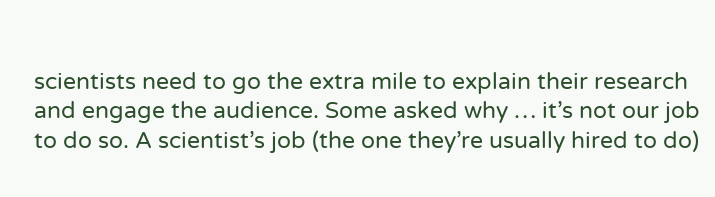scientists need to go the extra mile to explain their research and engage the audience. Some asked why … it’s not our job to do so. A scientist’s job (the one they’re usually hired to do)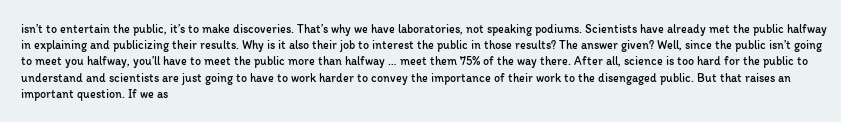isn’t to entertain the public, it’s to make discoveries. That’s why we have laboratories, not speaking podiums. Scientists have already met the public halfway in explaining and publicizing their results. Why is it also their job to interest the public in those results? The answer given? Well, since the public isn’t going to meet you halfway, you’ll have to meet the public more than halfway … meet them 75% of the way there. After all, science is too hard for the public to understand and scientists are just going to have to work harder to convey the importance of their work to the disengaged public. But that raises an important question. If we as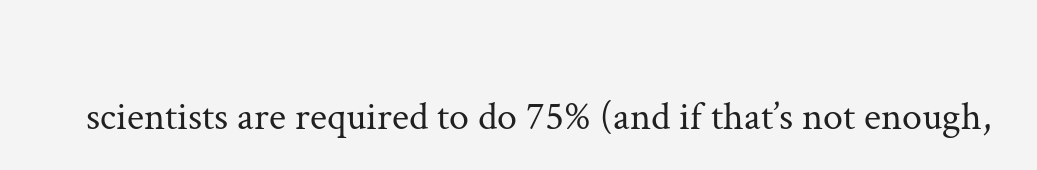scientists are required to do 75% (and if that’s not enough,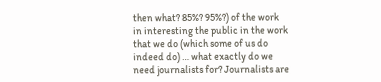then what? 85%? 95%?) of the work in interesting the public in the work that we do (which some of us do indeed do) … what exactly do we need journalists for? Journalists are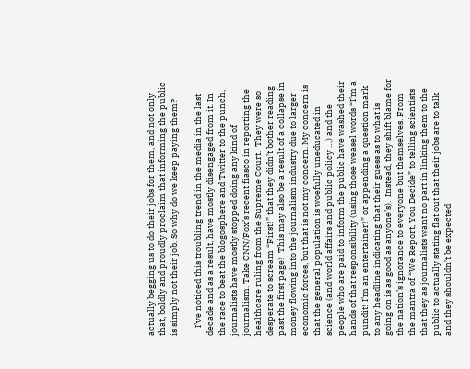actually begging us to do their jobs for them, and not only that, boldly and proudly proclaim that informing the public is simply not their job. So why do we keep paying them?

    I’ve noticed this troubling trend in the media in the last decade and as a result, have mostly disengaged from it. In the race to beat the blogosphere and Twitter to the punch, journalists have mostly stopped doing any kind of journalism. Take CNN/Fox’s recent fiasco in reporting the healthcare ruling from the Supreme Court.  They were so desperate to scream “First!” that they didn’t bother reading past the first page!  This may also be a result of a collapse in money flowing into the journalism industry due to larger economic forces, but that is not my concern. My concern is that the general population is woefully uneducated in science (and world affairs and public policy …) and the people who are paid to inform the public have washed their hands of that responsibility (using those weasel words “I’m a pundit! I’m an entertainer!” or appending a question mark to any headline indicating that their guess as to what is going on is as good as anyone’s).  Instead, they shift blame for the nation’s ignorance to everyone but themselves. From the mantra of “We Report, You Decide” to telling scientists that they as journalists want no part in linking them to the public to actually stating flat out that their jobs are to talk and they shouldn’t be expected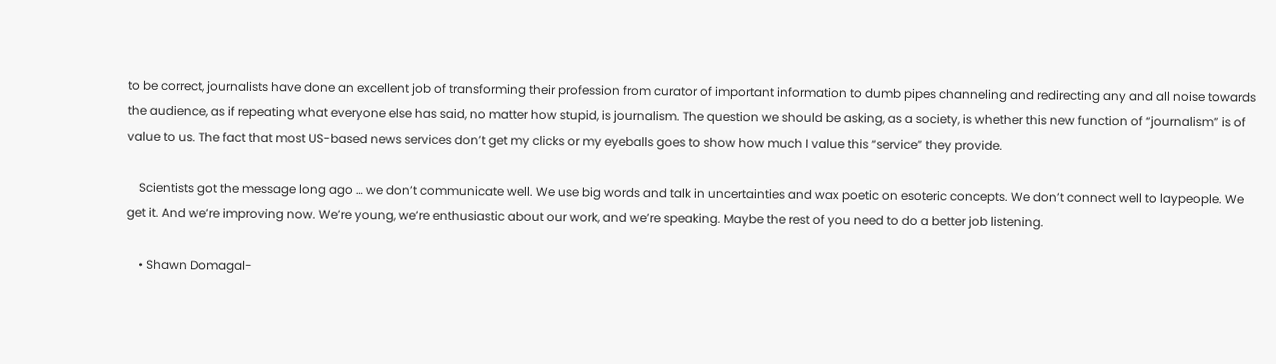to be correct, journalists have done an excellent job of transforming their profession from curator of important information to dumb pipes channeling and redirecting any and all noise towards the audience, as if repeating what everyone else has said, no matter how stupid, is journalism. The question we should be asking, as a society, is whether this new function of “journalism” is of value to us. The fact that most US-based news services don’t get my clicks or my eyeballs goes to show how much I value this “service” they provide.

    Scientists got the message long ago … we don’t communicate well. We use big words and talk in uncertainties and wax poetic on esoteric concepts. We don’t connect well to laypeople. We get it. And we’re improving now. We’re young, we’re enthusiastic about our work, and we’re speaking. Maybe the rest of you need to do a better job listening.

    • Shawn Domagal-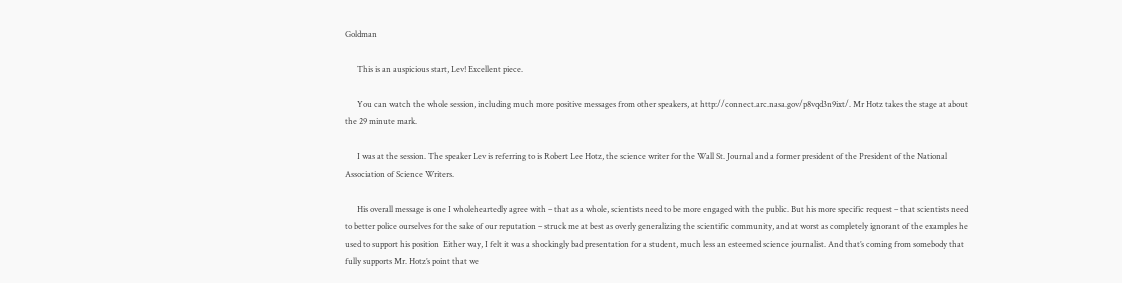Goldman

      This is an auspicious start, Lev! Excellent piece.

      You can watch the whole session, including much more positive messages from other speakers, at http://connect.arc.nasa.gov/p8vqd3n9ixt/. Mr Hotz takes the stage at about the 29 minute mark.

      I was at the session. The speaker Lev is referring to is Robert Lee Hotz, the science writer for the Wall St. Journal and a former president of the President of the National Association of Science Writers.

      His overall message is one I wholeheartedly agree with – that as a whole, scientists need to be more engaged with the public. But his more specific request – that scientists need to better police ourselves for the sake of our reputation – struck me at best as overly generalizing the scientific community, and at worst as completely ignorant of the examples he used to support his position  Either way, I felt it was a shockingly bad presentation for a student, much less an esteemed science journalist. And that’s coming from somebody that fully supports Mr. Hotz’s point that we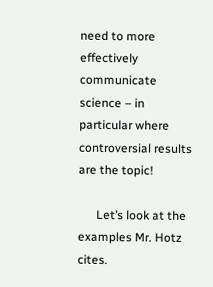need to more effectively communicate science – in particular where controversial results are the topic!

      Let’s look at the examples Mr. Hotz cites.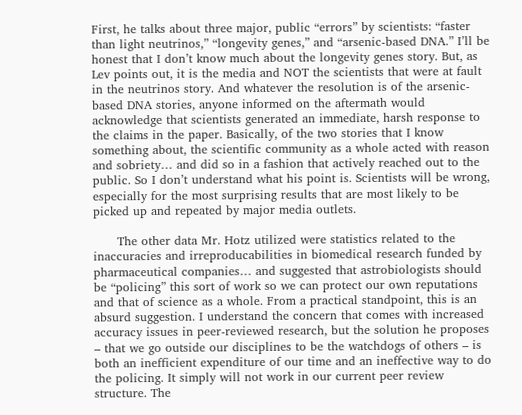First, he talks about three major, public “errors” by scientists: “faster than light neutrinos,” “longevity genes,” and “arsenic-based DNA.” I’ll be honest that I don’t know much about the longevity genes story. But, as Lev points out, it is the media and NOT the scientists that were at fault in the neutrinos story. And whatever the resolution is of the arsenic-based DNA stories, anyone informed on the aftermath would acknowledge that scientists generated an immediate, harsh response to the claims in the paper. Basically, of the two stories that I know something about, the scientific community as a whole acted with reason and sobriety… and did so in a fashion that actively reached out to the public. So I don’t understand what his point is. Scientists will be wrong, especially for the most surprising results that are most likely to be picked up and repeated by major media outlets.

      The other data Mr. Hotz utilized were statistics related to the inaccuracies and irreproducabilities in biomedical research funded by pharmaceutical companies… and suggested that astrobiologists should be “policing” this sort of work so we can protect our own reputations and that of science as a whole. From a practical standpoint, this is an absurd suggestion. I understand the concern that comes with increased accuracy issues in peer-reviewed research, but the solution he proposes – that we go outside our disciplines to be the watchdogs of others – is both an inefficient expenditure of our time and an ineffective way to do the policing. It simply will not work in our current peer review structure. The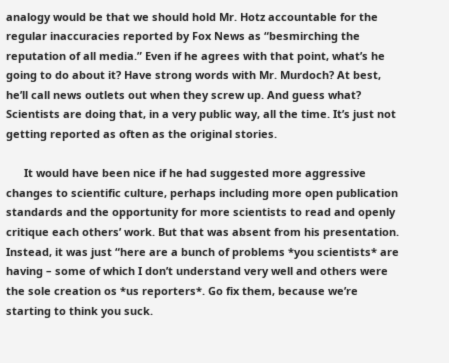analogy would be that we should hold Mr. Hotz accountable for the regular inaccuracies reported by Fox News as “besmirching the reputation of all media.” Even if he agrees with that point, what’s he going to do about it? Have strong words with Mr. Murdoch? At best, he’ll call news outlets out when they screw up. And guess what? Scientists are doing that, in a very public way, all the time. It’s just not getting reported as often as the original stories.

      It would have been nice if he had suggested more aggressive changes to scientific culture, perhaps including more open publication standards and the opportunity for more scientists to read and openly critique each others’ work. But that was absent from his presentation. Instead, it was just “here are a bunch of problems *you scientists* are having – some of which I don’t understand very well and others were the sole creation os *us reporters*. Go fix them, because we’re starting to think you suck.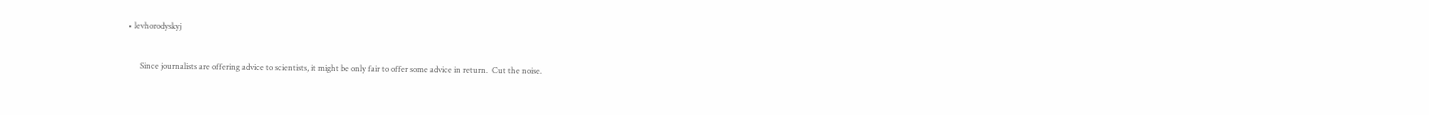• levhorodyskyj

      Since journalists are offering advice to scientists, it might be only fair to offer some advice in return.  Cut the noise.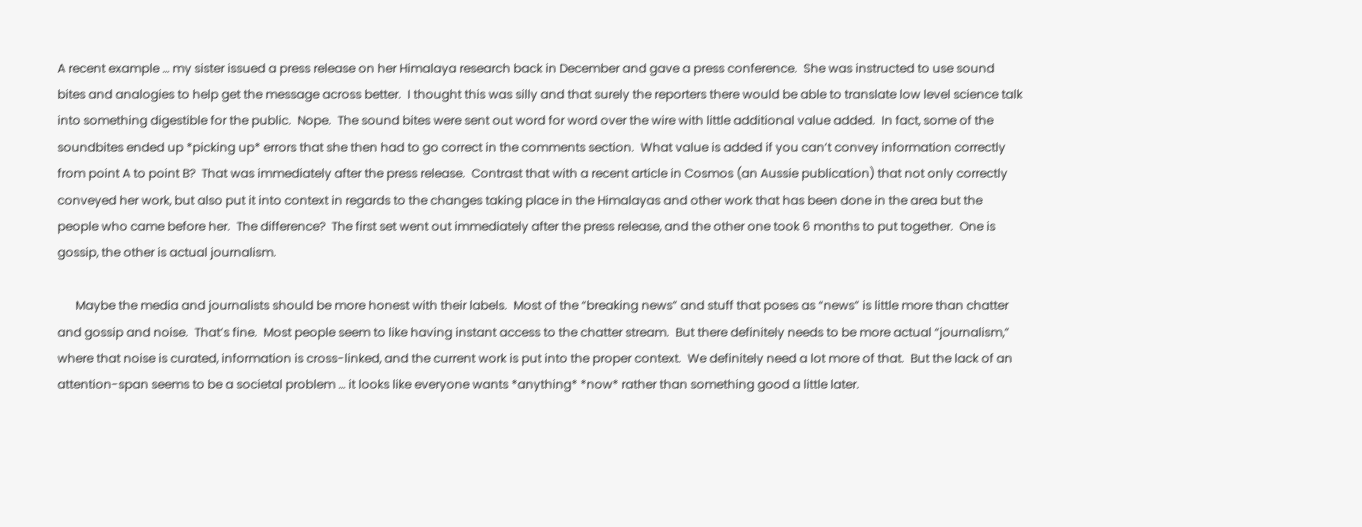A recent example … my sister issued a press release on her Himalaya research back in December and gave a press conference.  She was instructed to use sound bites and analogies to help get the message across better.  I thought this was silly and that surely the reporters there would be able to translate low level science talk into something digestible for the public.  Nope.  The sound bites were sent out word for word over the wire with little additional value added.  In fact, some of the soundbites ended up *picking up* errors that she then had to go correct in the comments section.  What value is added if you can’t convey information correctly from point A to point B?  That was immediately after the press release.  Contrast that with a recent article in Cosmos (an Aussie publication) that not only correctly conveyed her work, but also put it into context in regards to the changes taking place in the Himalayas and other work that has been done in the area but the people who came before her.  The difference?  The first set went out immediately after the press release, and the other one took 6 months to put together.  One is gossip, the other is actual journalism.

      Maybe the media and journalists should be more honest with their labels.  Most of the “breaking news” and stuff that poses as “news” is little more than chatter and gossip and noise.  That’s fine.  Most people seem to like having instant access to the chatter stream.  But there definitely needs to be more actual “journalism,” where that noise is curated, information is cross-linked, and the current work is put into the proper context.  We definitely need a lot more of that.  But the lack of an attention-span seems to be a societal problem … it looks like everyone wants *anything* *now* rather than something good a little later.